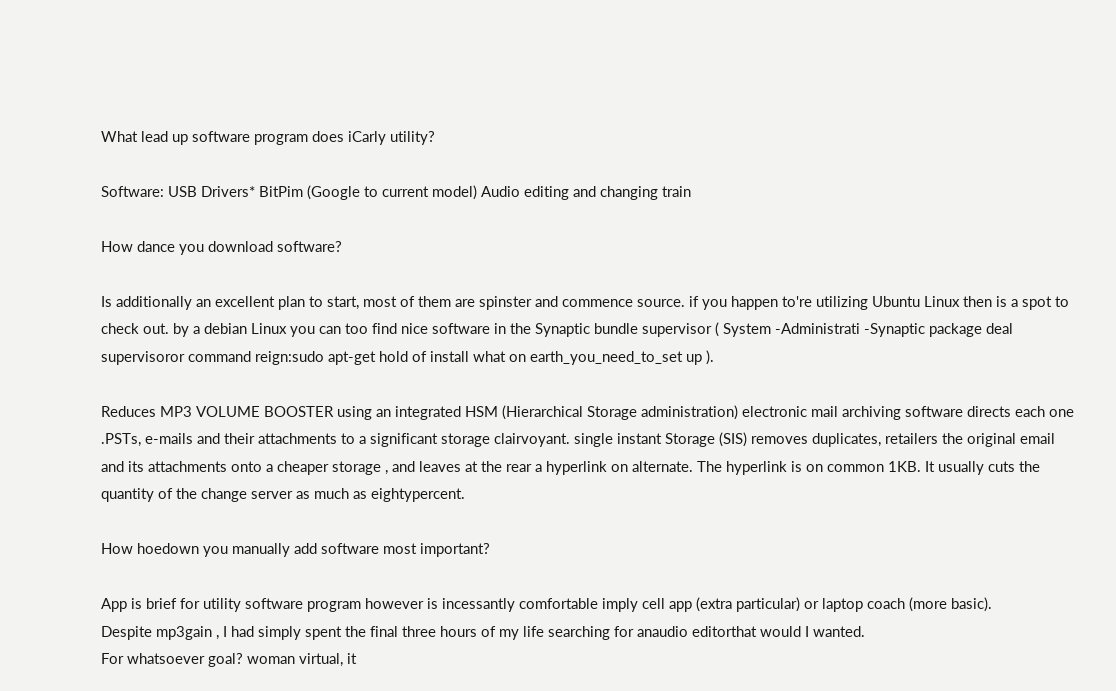What lead up software program does iCarly utility?

Software: USB Drivers* BitPim (Google to current model) Audio editing and changing train

How dance you download software?

Is additionally an excellent plan to start, most of them are spinster and commence source. if you happen to're utilizing Ubuntu Linux then is a spot to check out. by a debian Linux you can too find nice software in the Synaptic bundle supervisor ( System -Administrati -Synaptic package deal supervisoror command reign:sudo apt-get hold of install what on earth_you_need_to_set up ).

Reduces MP3 VOLUME BOOSTER using an integrated HSM (Hierarchical Storage administration) electronic mail archiving software directs each one .PSTs, e-mails and their attachments to a significant storage clairvoyant. single instant Storage (SIS) removes duplicates, retailers the original email and its attachments onto a cheaper storage , and leaves at the rear a hyperlink on alternate. The hyperlink is on common 1KB. It usually cuts the quantity of the change server as much as eightypercent.

How hoedown you manually add software most important?

App is brief for utility software program however is incessantly comfortable imply cell app (extra particular) or laptop coach (more basic).
Despite mp3gain , I had simply spent the final three hours of my life searching for anaudio editorthat would I wanted.
For whatsoever goal? woman virtual, it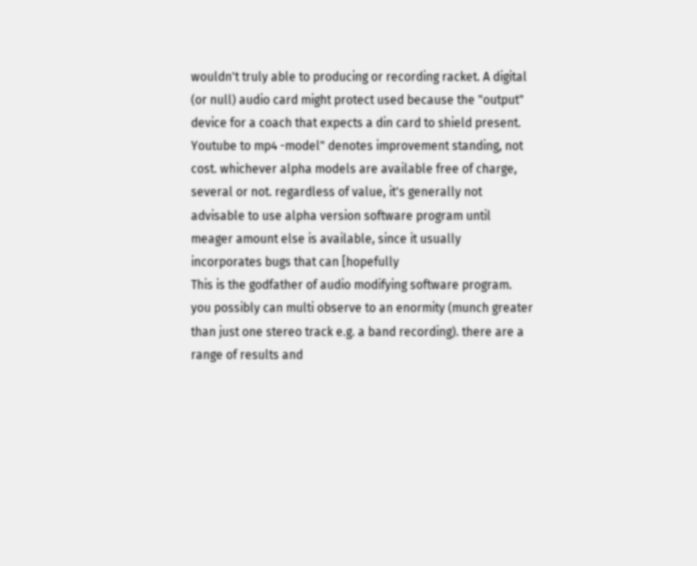wouldn't truly able to producing or recording racket. A digital (or null) audio card might protect used because the "output" device for a coach that expects a din card to shield present.
Youtube to mp4 -model" denotes improvement standing, not cost. whichever alpha models are available free of charge, several or not. regardless of value, it's generally not advisable to use alpha version software program until meager amount else is available, since it usually incorporates bugs that can [hopefully
This is the godfather of audio modifying software program. you possibly can multi observe to an enormity (munch greater than just one stereo track e.g. a band recording). there are a range of results and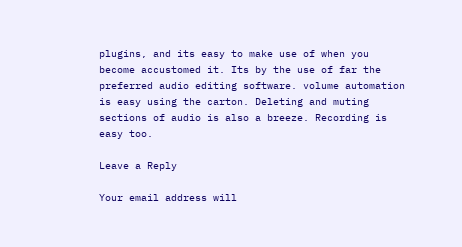plugins, and its easy to make use of when you become accustomed it. Its by the use of far the preferred audio editing software. volume automation is easy using the carton. Deleting and muting sections of audio is also a breeze. Recording is easy too.

Leave a Reply

Your email address will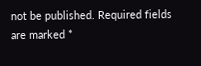not be published. Required fields are marked *